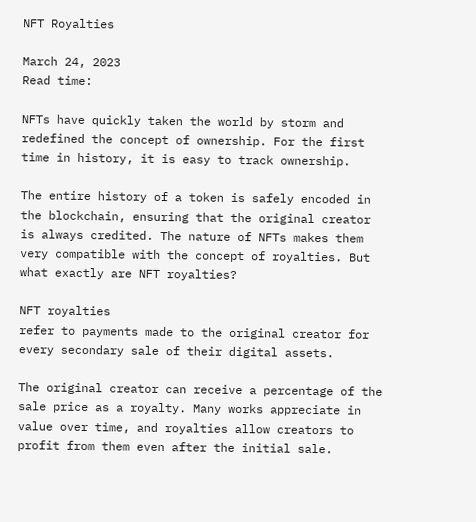NFT Royalties

March 24, 2023
Read time:

NFTs have quickly taken the world by storm and redefined the concept of ownership. For the first time in history, it is easy to track ownership.

The entire history of a token is safely encoded in the blockchain, ensuring that the original creator is always credited. The nature of NFTs makes them very compatible with the concept of royalties. But what exactly are NFT royalties?

NFT royalties
refer to payments made to the original creator for every secondary sale of their digital assets.

The original creator can receive a percentage of the sale price as a royalty. Many works appreciate in value over time, and royalties allow creators to profit from them even after the initial sale.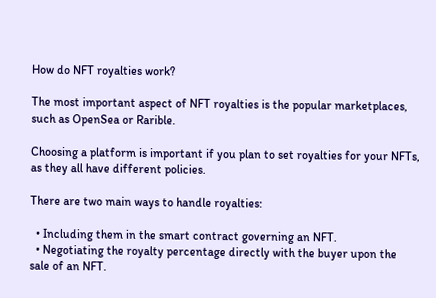How do NFT royalties work?

The most important aspect of NFT royalties is the popular marketplaces, such as OpenSea or Rarible.

Choosing a platform is important if you plan to set royalties for your NFTs, as they all have different policies.

There are two main ways to handle royalties:

  • Including them in the smart contract governing an NFT.
  • Negotiating the royalty percentage directly with the buyer upon the sale of an NFT.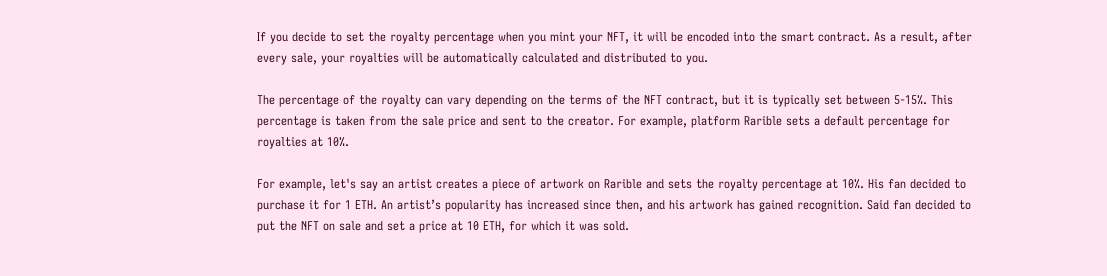If you decide to set the royalty percentage when you mint your NFT, it will be encoded into the smart contract. As a result, after every sale, your royalties will be automatically calculated and distributed to you.

The percentage of the royalty can vary depending on the terms of the NFT contract, but it is typically set between 5-15%. This percentage is taken from the sale price and sent to the creator. For example, platform Rarible sets a default percentage for royalties at 10%.

For example, let's say an artist creates a piece of artwork on Rarible and sets the royalty percentage at 10%. His fan decided to purchase it for 1 ETH. An artist’s popularity has increased since then, and his artwork has gained recognition. Said fan decided to put the NFT on sale and set a price at 10 ETH, for which it was sold.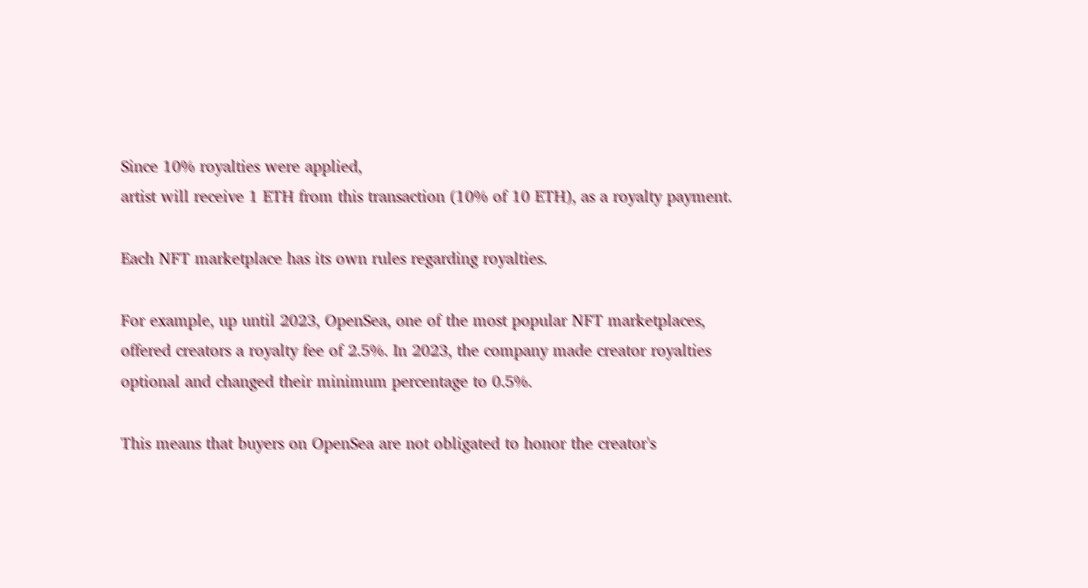Since 10% royalties were applied,
artist will receive 1 ETH from this transaction (10% of 10 ETH), as a royalty payment.

Each NFT marketplace has its own rules regarding royalties.

For example, up until 2023, OpenSea, one of the most popular NFT marketplaces, offered creators a royalty fee of 2.5%. In 2023, the company made creator royalties optional and changed their minimum percentage to 0.5%.

This means that buyers on OpenSea are not obligated to honor the creator's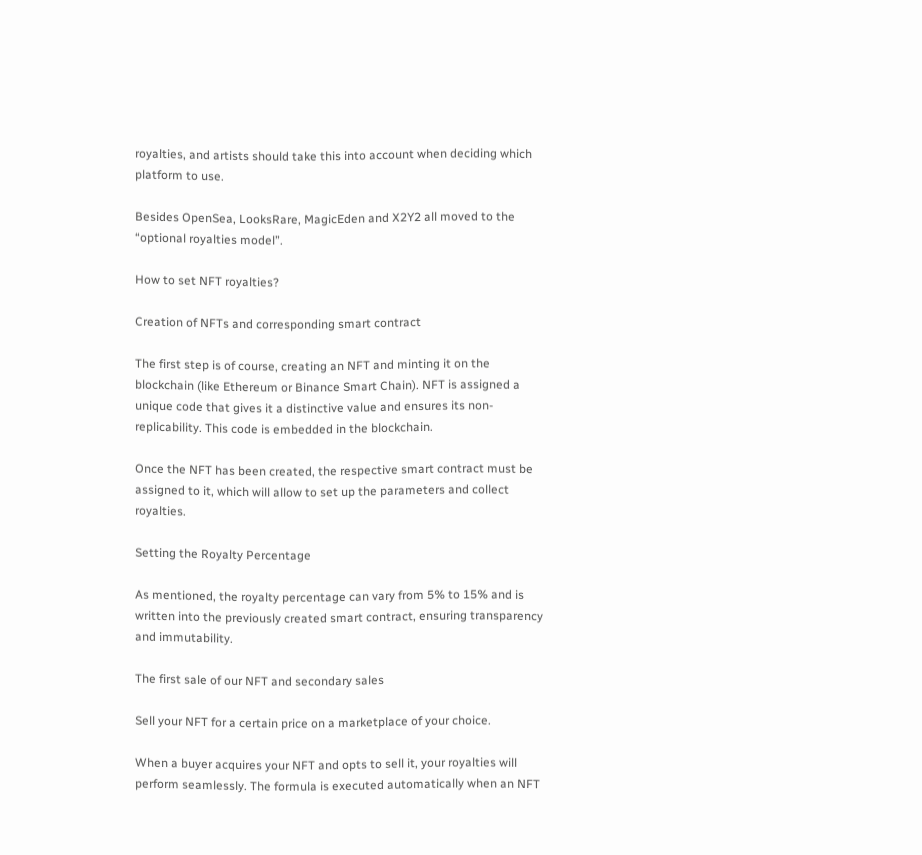royalties, and artists should take this into account when deciding which platform to use.

Besides OpenSea, LooksRare, MagicEden and X2Y2 all moved to the “optional royalties model”.

How to set NFT royalties?

Creation of NFTs and corresponding smart contract

The first step is of course, creating an NFT and minting it on the blockchain (like Ethereum or Binance Smart Chain). NFT is assigned a unique code that gives it a distinctive value and ensures its non-replicability. This code is embedded in the blockchain.

Once the NFT has been created, the respective smart contract must be assigned to it, which will allow to set up the parameters and collect royalties.

Setting the Royalty Percentage

As mentioned, the royalty percentage can vary from 5% to 15% and is written into the previously created smart contract, ensuring transparency and immutability.

The first sale of our NFT and secondary sales

Sell your NFT for a certain price on a marketplace of your choice.

When a buyer acquires your NFT and opts to sell it, your royalties will perform seamlessly. The formula is executed automatically when an NFT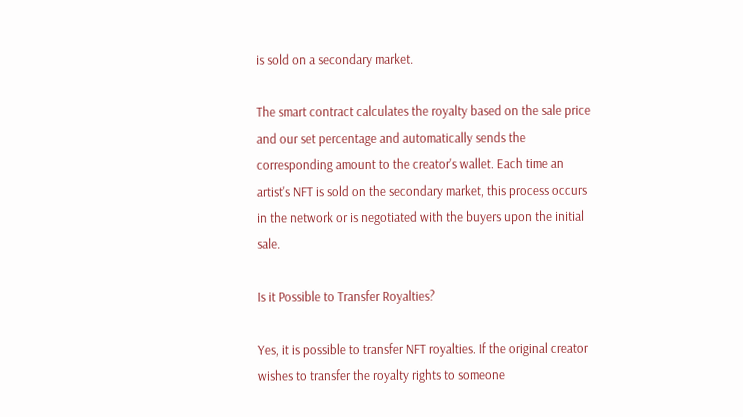is sold on a secondary market.

The smart contract calculates the royalty based on the sale price and our set percentage and automatically sends the corresponding amount to the creator's wallet. Each time an artist's NFT is sold on the secondary market, this process occurs in the network or is negotiated with the buyers upon the initial sale.

Is it Possible to Transfer Royalties?

Yes, it is possible to transfer NFT royalties. If the original creator wishes to transfer the royalty rights to someone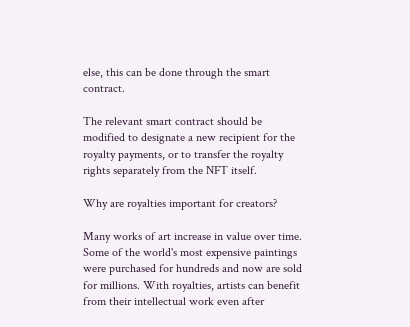else, this can be done through the smart contract.

The relevant smart contract should be modified to designate a new recipient for the royalty payments, or to transfer the royalty rights separately from the NFT itself.

Why are royalties important for creators?

Many works of art increase in value over time. Some of the world's most expensive paintings were purchased for hundreds and now are sold for millions. With royalties, artists can benefit from their intellectual work even after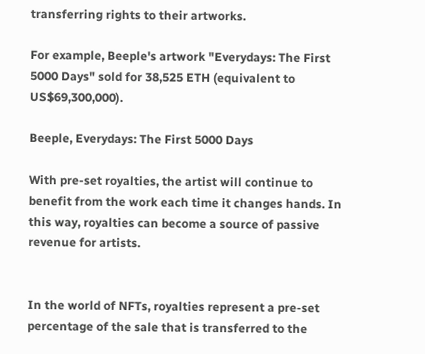transferring rights to their artworks.

For example, Beeple's artwork "Everydays: The First 5000 Days" sold for 38,525 ETH (equivalent to US$69,300,000).

Beeple, Everydays: The First 5000 Days

With pre-set royalties, the artist will continue to benefit from the work each time it changes hands. In this way, royalties can become a source of passive revenue for artists.


In the world of NFTs, royalties represent a pre-set percentage of the sale that is transferred to the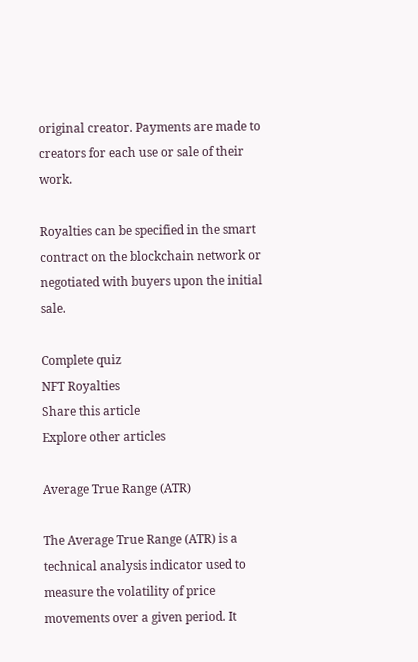original creator. Payments are made to creators for each use or sale of their work.

Royalties can be specified in the smart contract on the blockchain network or negotiated with buyers upon the initial sale.

Complete quiz
NFT Royalties
Share this article
Explore other articles

Average True Range (ATR)

The Average True Range (ATR) is a technical analysis indicator used to measure the volatility of price movements over a given period. It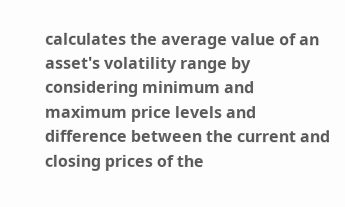calculates the average value of an asset's volatility range by considering minimum and maximum price levels and difference between the current and closing prices of the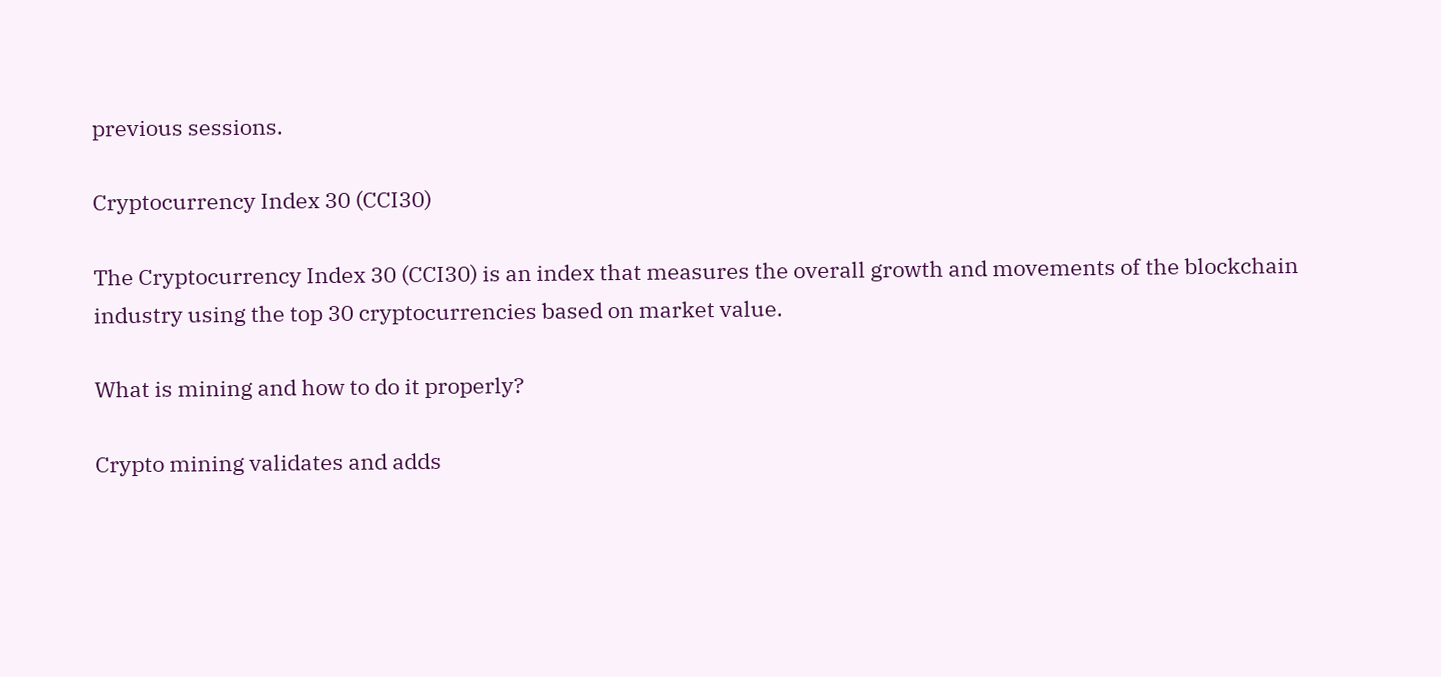previous sessions.

Cryptocurrency Index 30 (CCI30)

The Cryptocurrency Index 30 (CCI30) is an index that measures the overall growth and movements of the blockchain industry using the top 30 cryptocurrencies based on market value.

What is mining and how to do it properly?

Crypto mining validates and adds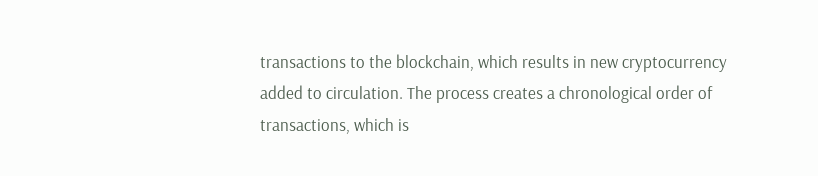transactions to the blockchain, which results in new cryptocurrency added to circulation. The process creates a chronological order of transactions, which is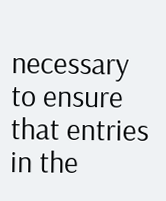necessary to ensure that entries in the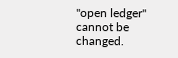"open ledger" cannot be changed.